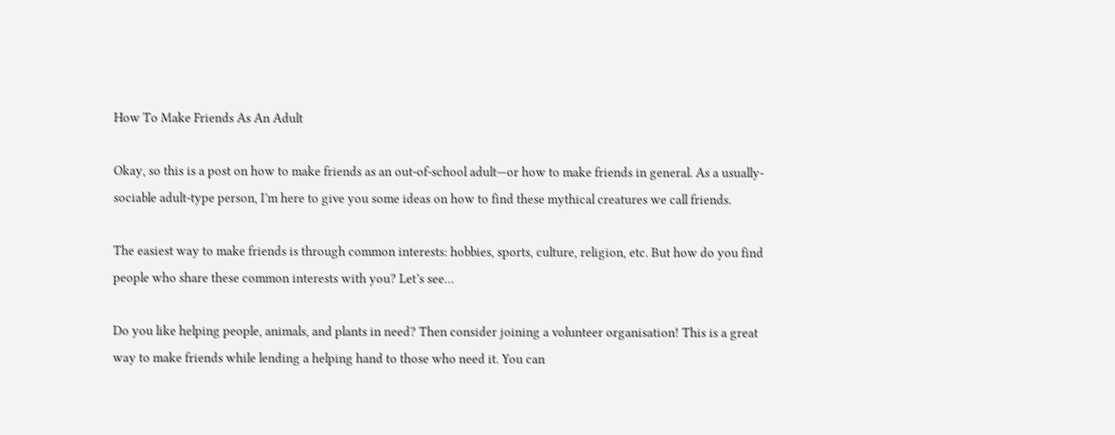How To Make Friends As An Adult

Okay, so this is a post on how to make friends as an out-of-school adult—or how to make friends in general. As a usually-sociable adult-type person, I’m here to give you some ideas on how to find these mythical creatures we call friends.

The easiest way to make friends is through common interests: hobbies, sports, culture, religion, etc. But how do you find people who share these common interests with you? Let’s see…

Do you like helping people, animals, and plants in need? Then consider joining a volunteer organisation! This is a great way to make friends while lending a helping hand to those who need it. You can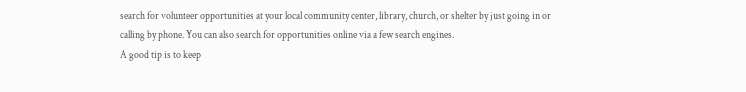search for volunteer opportunities at your local community center, library, church, or shelter by just going in or calling by phone. You can also search for opportunities online via a few search engines.
A good tip is to keep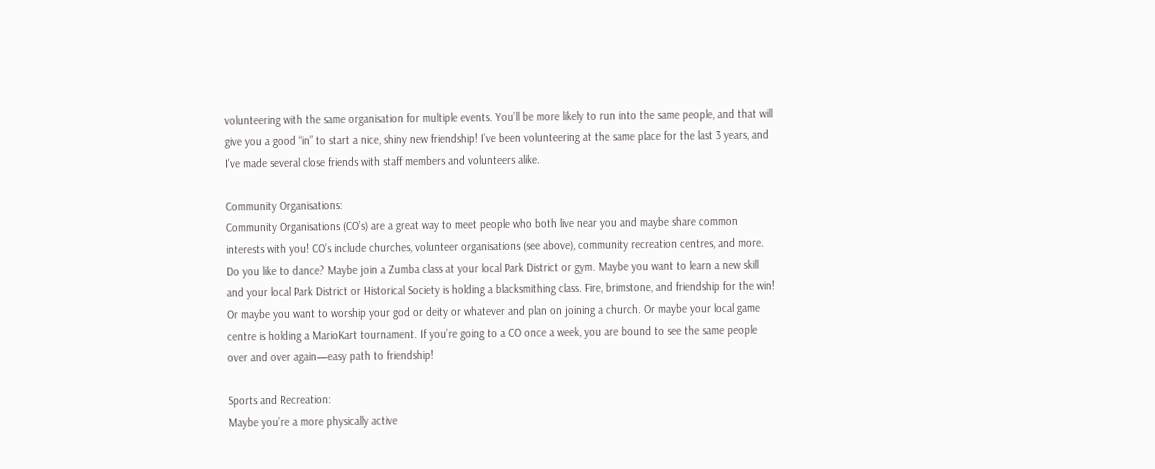volunteering with the same organisation for multiple events. You’ll be more likely to run into the same people, and that will give you a good “in” to start a nice, shiny new friendship! I’ve been volunteering at the same place for the last 3 years, and I’ve made several close friends with staff members and volunteers alike.

Community Organisations:
Community Organisations (CO’s) are a great way to meet people who both live near you and maybe share common interests with you! CO’s include churches, volunteer organisations (see above), community recreation centres, and more. Do you like to dance? Maybe join a Zumba class at your local Park District or gym. Maybe you want to learn a new skill and your local Park District or Historical Society is holding a blacksmithing class. Fire, brimstone, and friendship for the win! Or maybe you want to worship your god or deity or whatever and plan on joining a church. Or maybe your local game centre is holding a MarioKart tournament. If you’re going to a CO once a week, you are bound to see the same people over and over again—easy path to friendship!

Sports and Recreation:
Maybe you’re a more physically active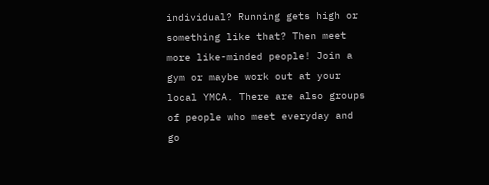individual? Running gets high or something like that? Then meet more like-minded people! Join a gym or maybe work out at your local YMCA. There are also groups of people who meet everyday and go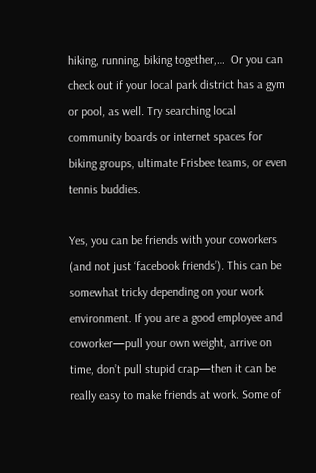hiking, running, biking together,…  Or you can check out if your local park district has a gym or pool, as well. Try searching local community boards or internet spaces for biking groups, ultimate Frisbee teams, or even tennis buddies.

Yes, you can be friends with your coworkers (and not just ‘facebook friends’). This can be somewhat tricky depending on your work environment. If you are a good employee and coworker—pull your own weight, arrive on time, don’t pull stupid crap—then it can be really easy to make friends at work. Some of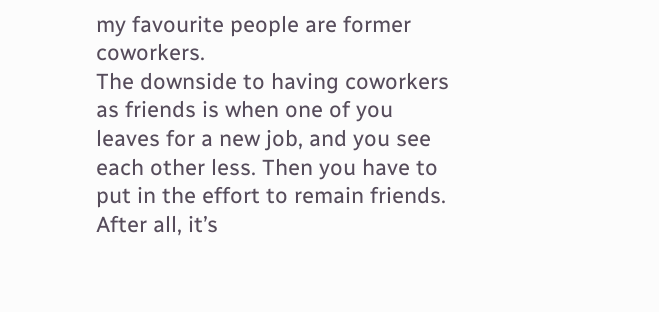my favourite people are former coworkers.
The downside to having coworkers as friends is when one of you leaves for a new job, and you see each other less. Then you have to put in the effort to remain friends. After all, it’s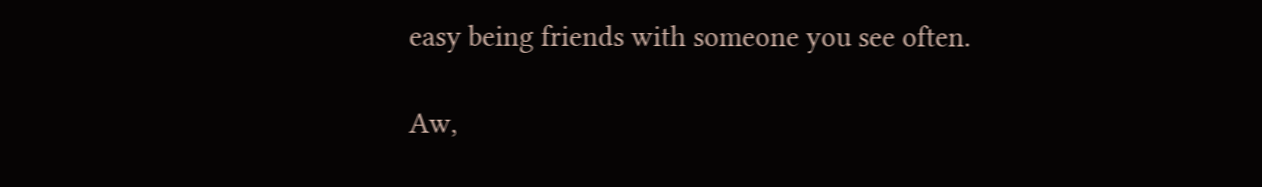easy being friends with someone you see often.

Aw,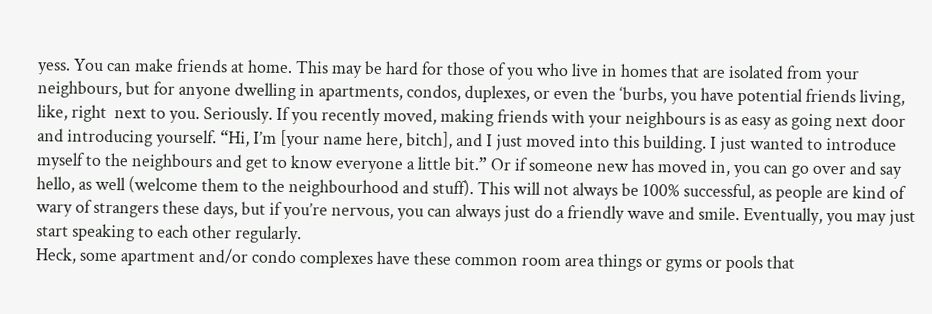yess. You can make friends at home. This may be hard for those of you who live in homes that are isolated from your neighbours, but for anyone dwelling in apartments, condos, duplexes, or even the ‘burbs, you have potential friends living, like, right  next to you. Seriously. If you recently moved, making friends with your neighbours is as easy as going next door and introducing yourself. “Hi, I’m [your name here, bitch], and I just moved into this building. I just wanted to introduce myself to the neighbours and get to know everyone a little bit.” Or if someone new has moved in, you can go over and say hello, as well (welcome them to the neighbourhood and stuff). This will not always be 100% successful, as people are kind of wary of strangers these days, but if you’re nervous, you can always just do a friendly wave and smile. Eventually, you may just start speaking to each other regularly.
Heck, some apartment and/or condo complexes have these common room area things or gyms or pools that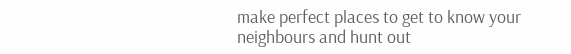make perfect places to get to know your neighbours and hunt out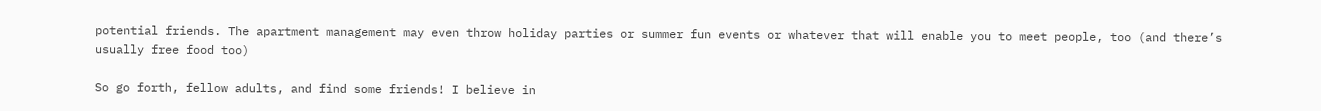potential friends. The apartment management may even throw holiday parties or summer fun events or whatever that will enable you to meet people, too (and there’s usually free food too)

So go forth, fellow adults, and find some friends! I believe in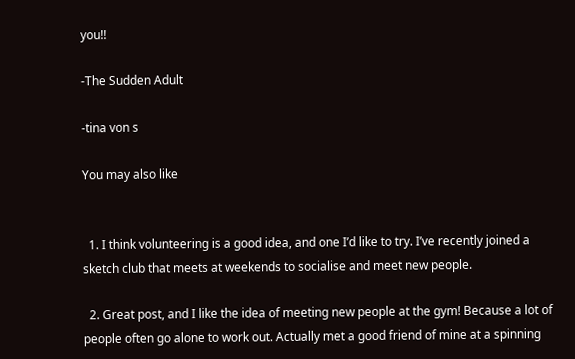you!!

-The Sudden Adult

-tina von s

You may also like


  1. I think volunteering is a good idea, and one I’d like to try. I’ve recently joined a sketch club that meets at weekends to socialise and meet new people.

  2. Great post, and I like the idea of meeting new people at the gym! Because a lot of people often go alone to work out. Actually met a good friend of mine at a spinning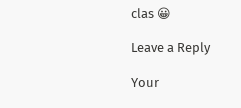clas 😀

Leave a Reply

Your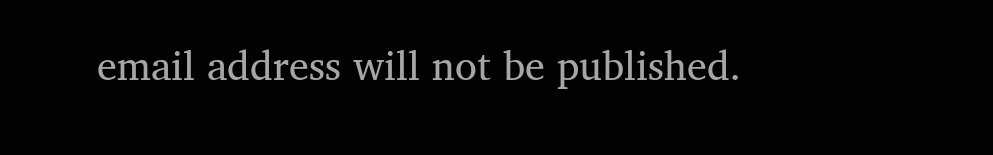email address will not be published.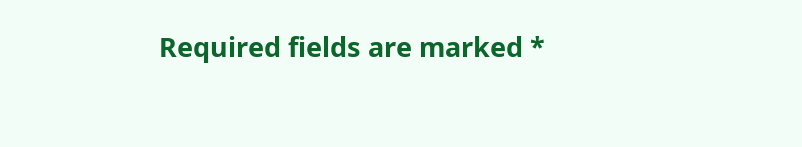Required fields are marked *